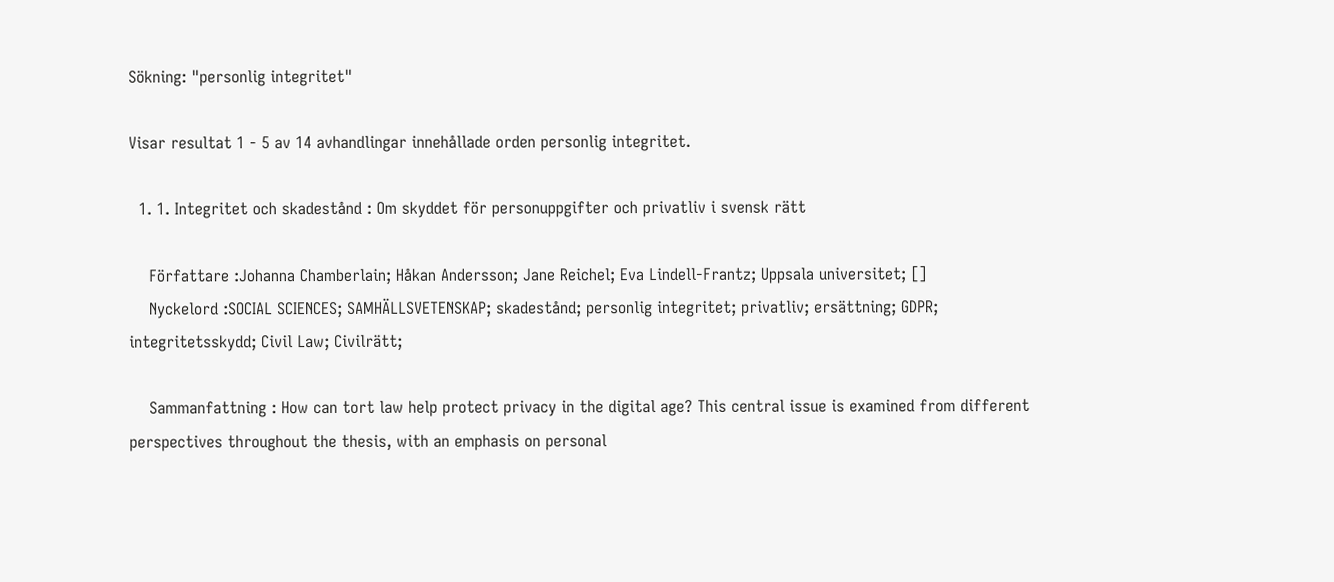Sökning: "personlig integritet"

Visar resultat 1 - 5 av 14 avhandlingar innehållade orden personlig integritet.

  1. 1. Integritet och skadestånd : Om skyddet för personuppgifter och privatliv i svensk rätt

    Författare :Johanna Chamberlain; Håkan Andersson; Jane Reichel; Eva Lindell-Frantz; Uppsala universitet; []
    Nyckelord :SOCIAL SCIENCES; SAMHÄLLSVETENSKAP; skadestånd; personlig integritet; privatliv; ersättning; GDPR; integritetsskydd; Civil Law; Civilrätt;

    Sammanfattning : How can tort law help protect privacy in the digital age? This central issue is examined from different perspectives throughout the thesis, with an emphasis on personal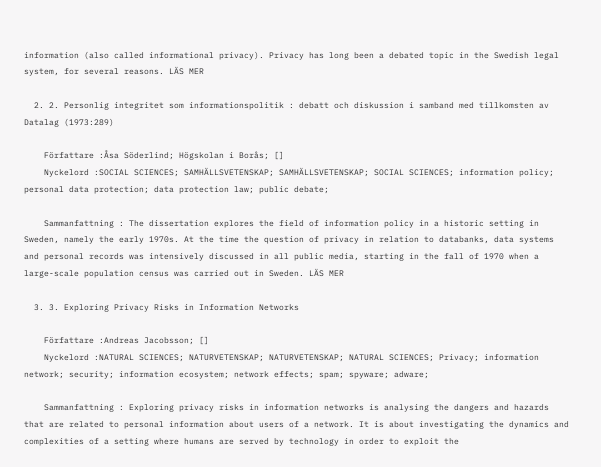information (also called informational privacy). Privacy has long been a debated topic in the Swedish legal system, for several reasons. LÄS MER

  2. 2. Personlig integritet som informationspolitik : debatt och diskussion i samband med tillkomsten av Datalag (1973:289)

    Författare :Åsa Söderlind; Högskolan i Borås; []
    Nyckelord :SOCIAL SCIENCES; SAMHÄLLSVETENSKAP; SAMHÄLLSVETENSKAP; SOCIAL SCIENCES; information policy; personal data protection; data protection law; public debate;

    Sammanfattning : The dissertation explores the field of information policy in a historic setting in Sweden, namely the early 1970s. At the time the question of privacy in relation to databanks, data systems and personal records was intensively discussed in all public media, starting in the fall of 1970 when a large-scale population census was carried out in Sweden. LÄS MER

  3. 3. Exploring Privacy Risks in Information Networks

    Författare :Andreas Jacobsson; []
    Nyckelord :NATURAL SCIENCES; NATURVETENSKAP; NATURVETENSKAP; NATURAL SCIENCES; Privacy; information network; security; information ecosystem; network effects; spam; spyware; adware;

    Sammanfattning : Exploring privacy risks in information networks is analysing the dangers and hazards that are related to personal information about users of a network. It is about investigating the dynamics and complexities of a setting where humans are served by technology in order to exploit the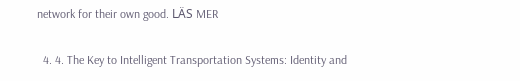network for their own good. LÄS MER

  4. 4. The Key to Intelligent Transportation Systems: Identity and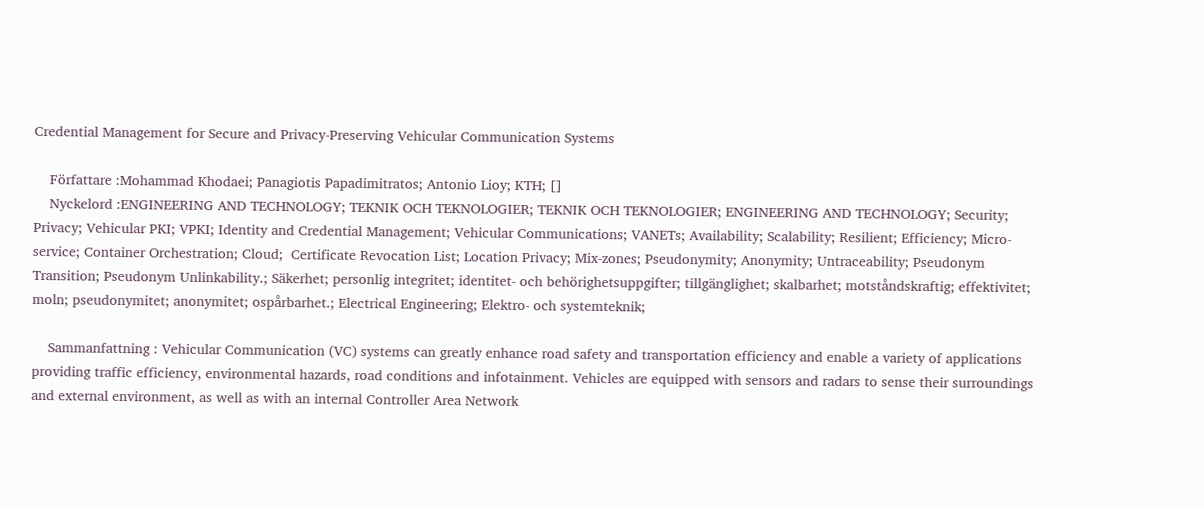Credential Management for Secure and Privacy-Preserving Vehicular Communication Systems

    Författare :Mohammad Khodaei; Panagiotis Papadimitratos; Antonio Lioy; KTH; []
    Nyckelord :ENGINEERING AND TECHNOLOGY; TEKNIK OCH TEKNOLOGIER; TEKNIK OCH TEKNOLOGIER; ENGINEERING AND TECHNOLOGY; Security; Privacy; Vehicular PKI; VPKI; Identity and Credential Management; Vehicular Communications; VANETs; Availability; Scalability; Resilient; Efficiency; Micro-service; Container Orchestration; Cloud;  Certificate Revocation List; Location Privacy; Mix-zones; Pseudonymity; Anonymity; Untraceability; Pseudonym Transition; Pseudonym Unlinkability.; Säkerhet; personlig integritet; identitet- och behörighetsuppgifter; tillgänglighet; skalbarhet; motståndskraftig; effektivitet; moln; pseudonymitet; anonymitet; ospårbarhet.; Electrical Engineering; Elektro- och systemteknik;

    Sammanfattning : Vehicular Communication (VC) systems can greatly enhance road safety and transportation efficiency and enable a variety of applications providing traffic efficiency, environmental hazards, road conditions and infotainment. Vehicles are equipped with sensors and radars to sense their surroundings and external environment, as well as with an internal Controller Area Network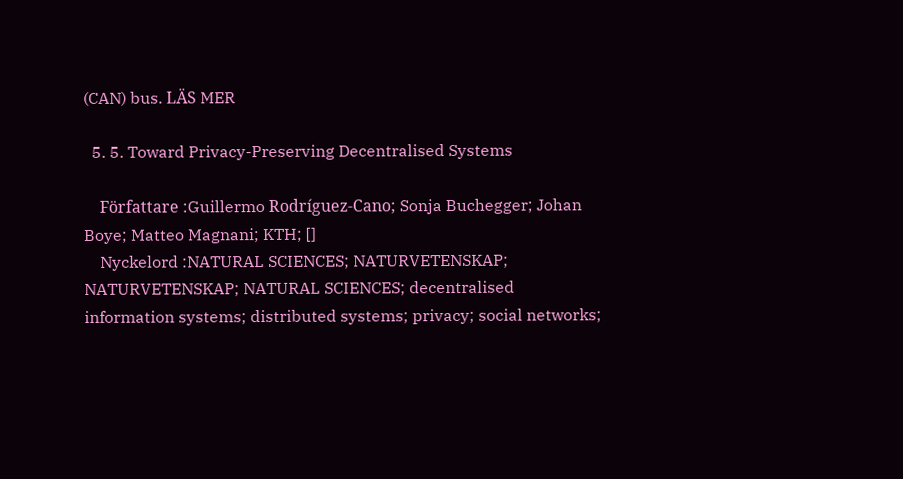(CAN) bus. LÄS MER

  5. 5. Toward Privacy-Preserving Decentralised Systems

    Författare :Guillermo Rodríguez-Cano; Sonja Buchegger; Johan Boye; Matteo Magnani; KTH; []
    Nyckelord :NATURAL SCIENCES; NATURVETENSKAP; NATURVETENSKAP; NATURAL SCIENCES; decentralised information systems; distributed systems; privacy; social networks;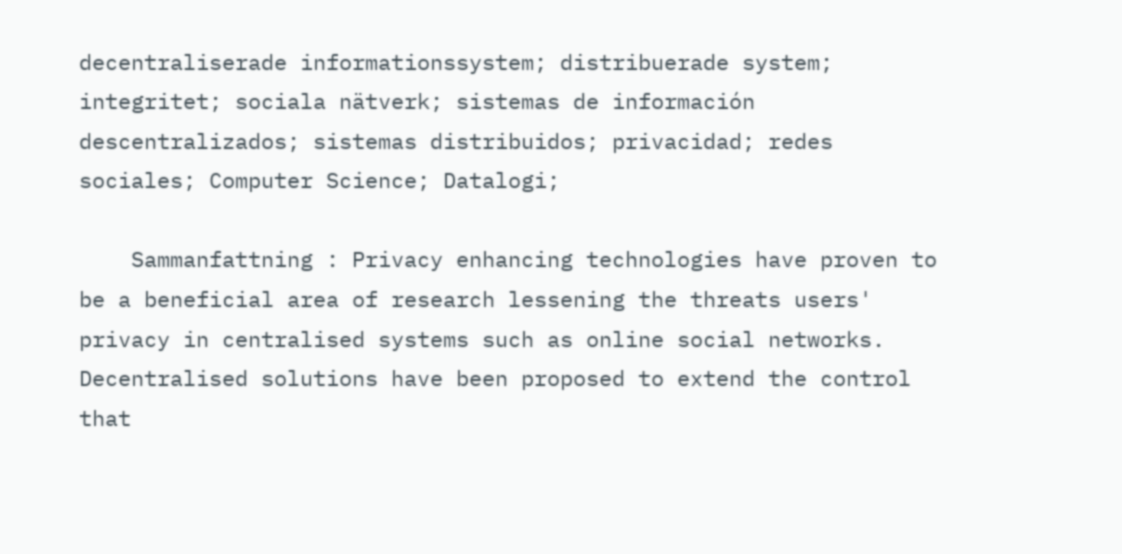decentraliserade informationssystem; distribuerade system; integritet; sociala nätverk; sistemas de información descentralizados; sistemas distribuidos; privacidad; redes sociales; Computer Science; Datalogi;

    Sammanfattning : Privacy enhancing technologies have proven to be a beneficial area of research lessening the threats users' privacy in centralised systems such as online social networks. Decentralised solutions have been proposed to extend the control that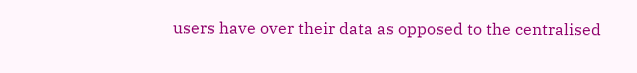users have over their data as opposed to the centralised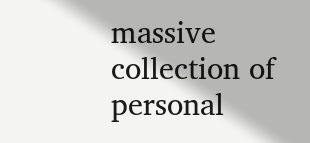massive collection of personal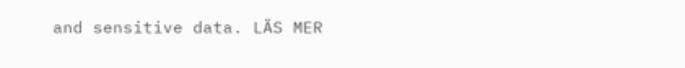and sensitive data. LÄS MER